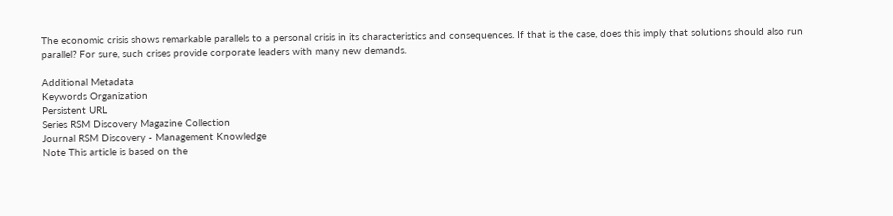The economic crisis shows remarkable parallels to a personal crisis in its characteristics and consequences. If that is the case, does this imply that solutions should also run parallel? For sure, such crises provide corporate leaders with many new demands.

Additional Metadata
Keywords Organization
Persistent URL
Series RSM Discovery Magazine Collection
Journal RSM Discovery - Management Knowledge
Note This article is based on the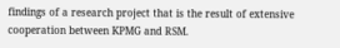findings of a research project that is the result of extensive cooperation between KPMG and RSM.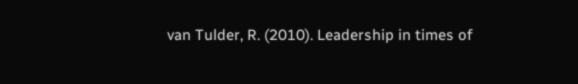van Tulder, R. (2010). Leadership in times of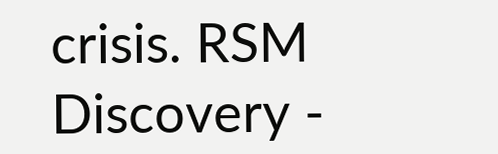crisis. RSM Discovery -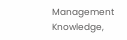Management Knowledge,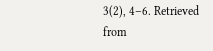3(2), 4–6. Retrieved from